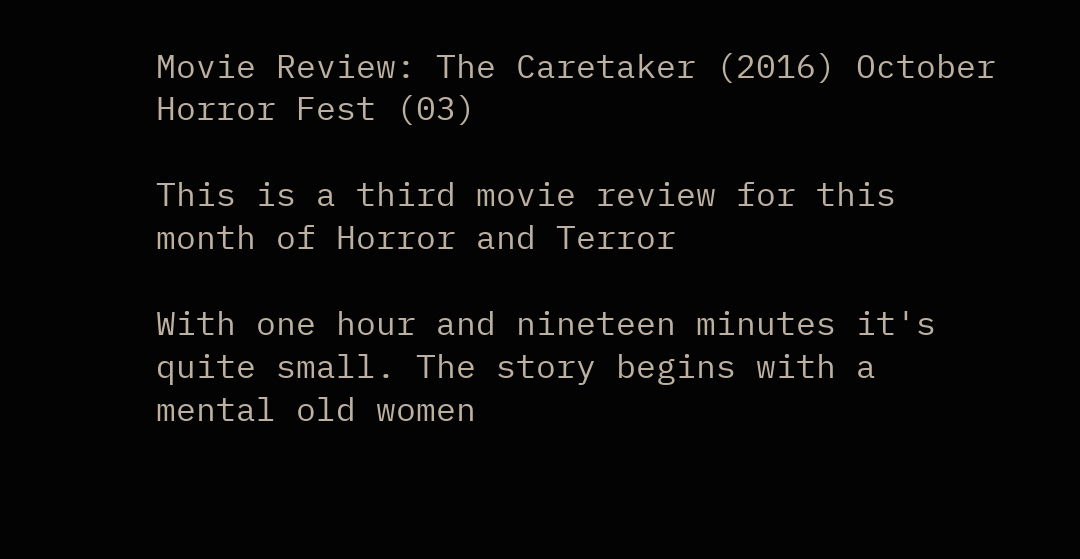Movie Review: The Caretaker (2016) October Horror Fest (03)

This is a third movie review for this month of Horror and Terror

With one hour and nineteen minutes it's quite small. The story begins with a mental old women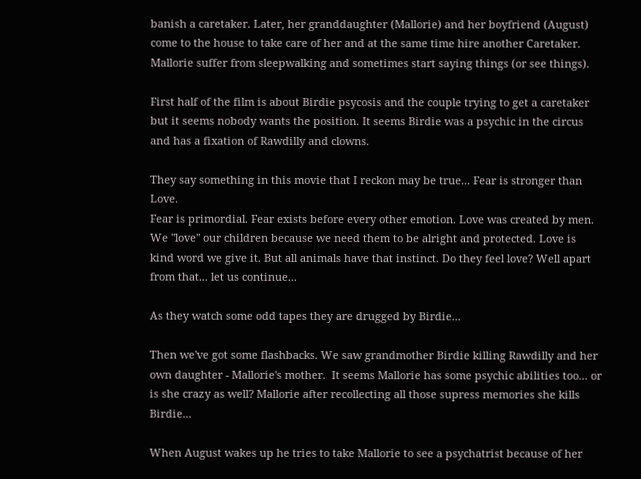banish a caretaker. Later, her granddaughter (Mallorie) and her boyfriend (August) come to the house to take care of her and at the same time hire another Caretaker. Mallorie suffer from sleepwalking and sometimes start saying things (or see things).

First half of the film is about Birdie psycosis and the couple trying to get a caretaker but it seems nobody wants the position. It seems Birdie was a psychic in the circus and has a fixation of Rawdilly and clowns.

They say something in this movie that I reckon may be true... Fear is stronger than Love.
Fear is primordial. Fear exists before every other emotion. Love was created by men. We "love" our children because we need them to be alright and protected. Love is kind word we give it. But all animals have that instinct. Do they feel love? Well apart from that... let us continue...

As they watch some odd tapes they are drugged by Birdie...

Then we've got some flashbacks. We saw grandmother Birdie killing Rawdilly and her own daughter - Mallorie's mother.  It seems Mallorie has some psychic abilities too... or is she crazy as well? Mallorie after recollecting all those supress memories she kills Birdie...

When August wakes up he tries to take Mallorie to see a psychatrist because of her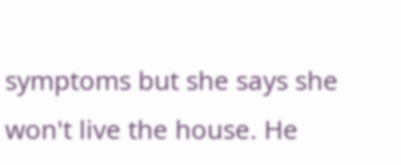symptoms but she says she won't live the house. He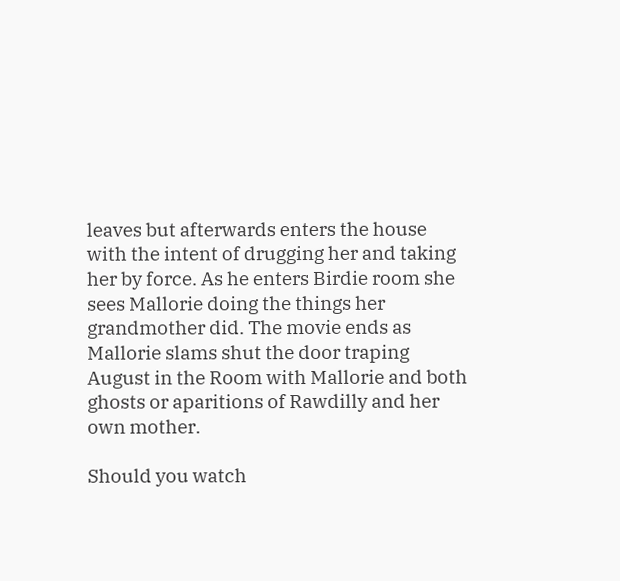leaves but afterwards enters the house with the intent of drugging her and taking her by force. As he enters Birdie room she sees Mallorie doing the things her grandmother did. The movie ends as Mallorie slams shut the door traping August in the Room with Mallorie and both ghosts or aparitions of Rawdilly and her own mother.

Should you watch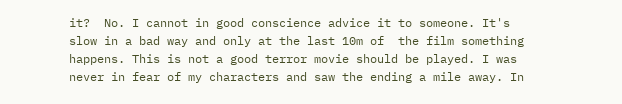it?  No. I cannot in good conscience advice it to someone. It's slow in a bad way and only at the last 10m of  the film something happens. This is not a good terror movie should be played. I was never in fear of my characters and saw the ending a mile away. In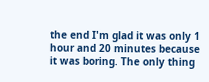the end I'm glad it was only 1 hour and 20 minutes because it was boring. The only thing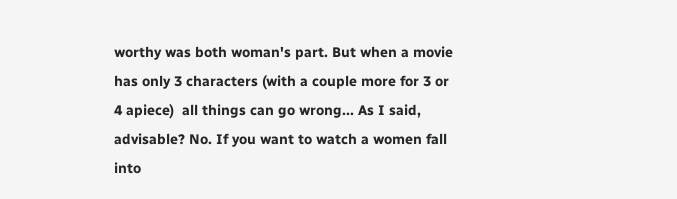worthy was both woman's part. But when a movie has only 3 characters (with a couple more for 3 or 4 apiece)  all things can go wrong... As I said, advisable? No. If you want to watch a women fall into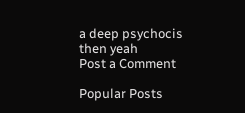a deep psychocis then yeah
Post a Comment

Popular Posts